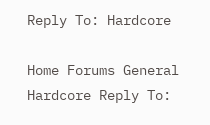Reply To: Hardcore

Home Forums General Hardcore Reply To: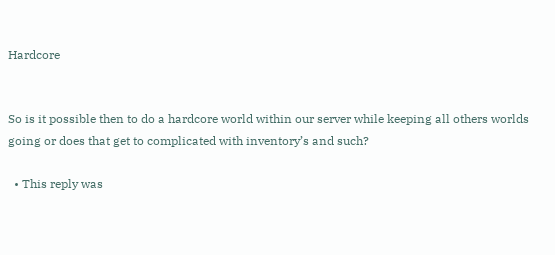Hardcore


So is it possible then to do a hardcore world within our server while keeping all others worlds going or does that get to complicated with inventory’s and such?

  • This reply was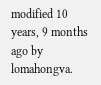modified 10 years, 9 months ago by lomahongva.